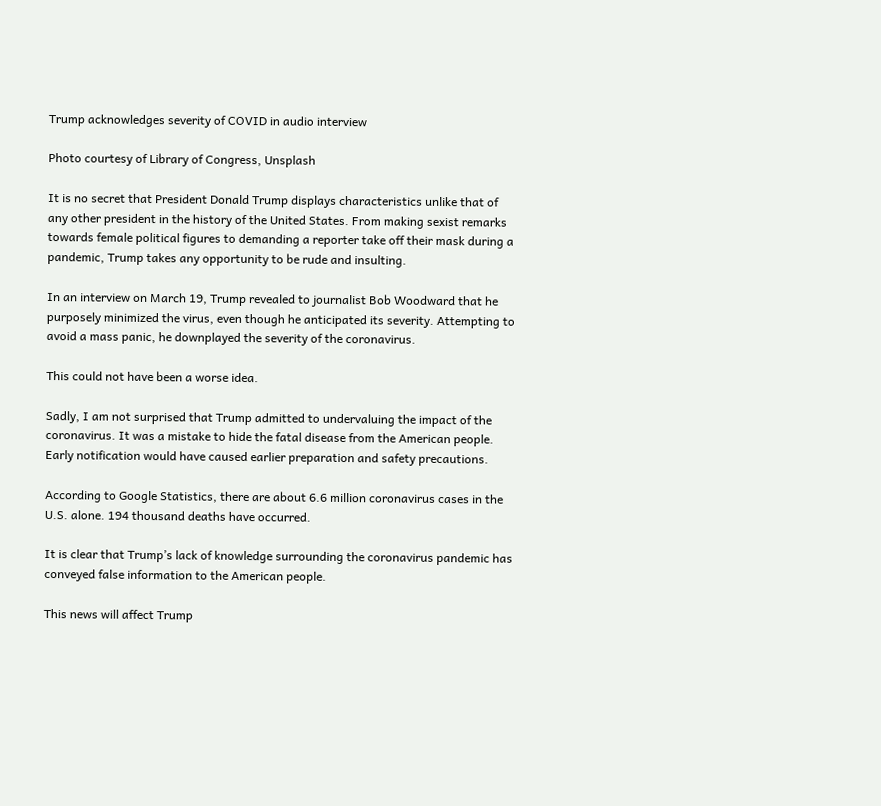Trump acknowledges severity of COVID in audio interview

Photo courtesy of Library of Congress, Unsplash

It is no secret that President Donald Trump displays characteristics unlike that of any other president in the history of the United States. From making sexist remarks towards female political figures to demanding a reporter take off their mask during a pandemic, Trump takes any opportunity to be rude and insulting.

In an interview on March 19, Trump revealed to journalist Bob Woodward that he purposely minimized the virus, even though he anticipated its severity. Attempting to avoid a mass panic, he downplayed the severity of the coronavirus.

This could not have been a worse idea.

Sadly, I am not surprised that Trump admitted to undervaluing the impact of the coronavirus. It was a mistake to hide the fatal disease from the American people. Early notification would have caused earlier preparation and safety precautions.

According to Google Statistics, there are about 6.6 million coronavirus cases in the U.S. alone. 194 thousand deaths have occurred.

It is clear that Trump’s lack of knowledge surrounding the coronavirus pandemic has conveyed false information to the American people.

This news will affect Trump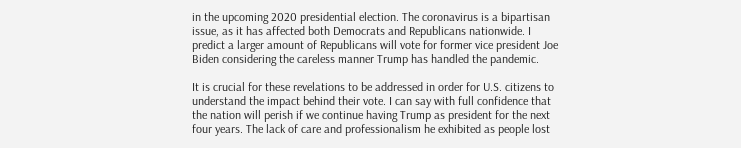in the upcoming 2020 presidential election. The coronavirus is a bipartisan issue, as it has affected both Democrats and Republicans nationwide. I predict a larger amount of Republicans will vote for former vice president Joe Biden considering the careless manner Trump has handled the pandemic.

It is crucial for these revelations to be addressed in order for U.S. citizens to understand the impact behind their vote. I can say with full confidence that the nation will perish if we continue having Trump as president for the next four years. The lack of care and professionalism he exhibited as people lost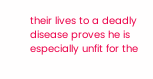their lives to a deadly disease proves he is especially unfit for the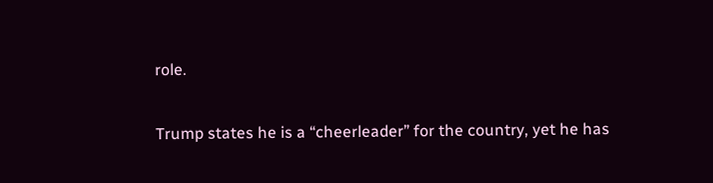role.

Trump states he is a “cheerleader” for the country, yet he has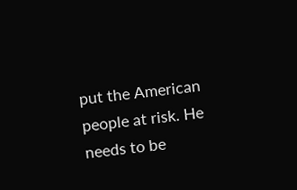put the American people at risk. He needs to be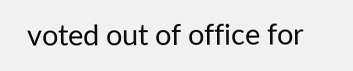voted out of office for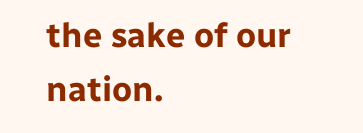the sake of our nation.